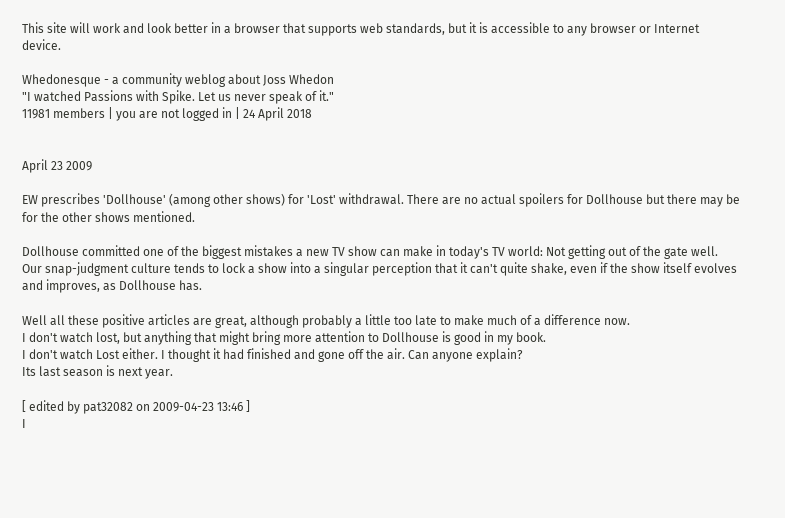This site will work and look better in a browser that supports web standards, but it is accessible to any browser or Internet device.

Whedonesque - a community weblog about Joss Whedon
"I watched Passions with Spike. Let us never speak of it."
11981 members | you are not logged in | 24 April 2018


April 23 2009

EW prescribes 'Dollhouse' (among other shows) for 'Lost' withdrawal. There are no actual spoilers for Dollhouse but there may be for the other shows mentioned.

Dollhouse committed one of the biggest mistakes a new TV show can make in today's TV world: Not getting out of the gate well. Our snap-judgment culture tends to lock a show into a singular perception that it can't quite shake, even if the show itself evolves and improves, as Dollhouse has.

Well all these positive articles are great, although probably a little too late to make much of a difference now.
I don't watch lost, but anything that might bring more attention to Dollhouse is good in my book.
I don't watch Lost either. I thought it had finished and gone off the air. Can anyone explain?
Its last season is next year.

[ edited by pat32082 on 2009-04-23 13:46 ]
I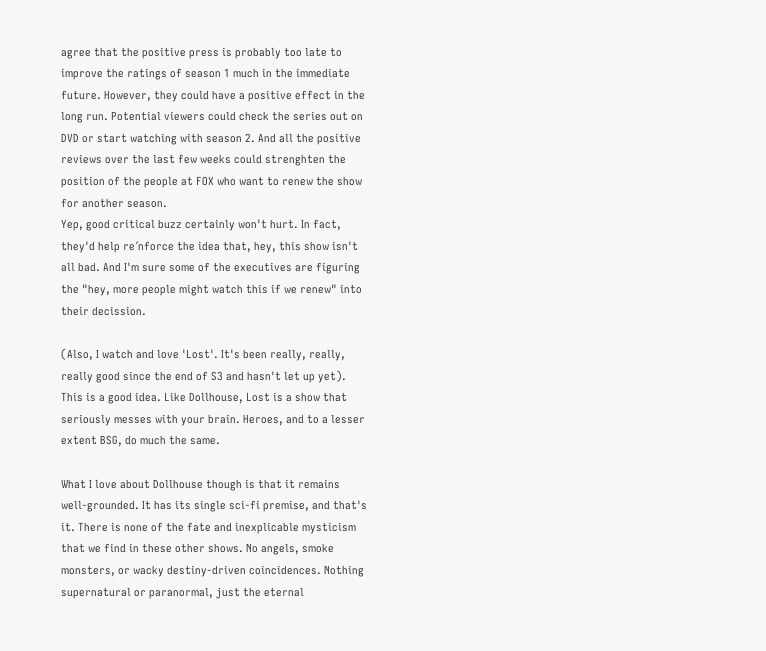agree that the positive press is probably too late to improve the ratings of season 1 much in the immediate future. However, they could have a positive effect in the long run. Potential viewers could check the series out on DVD or start watching with season 2. And all the positive reviews over the last few weeks could strenghten the position of the people at FOX who want to renew the show for another season.
Yep, good critical buzz certainly won't hurt. In fact, they'd help re´nforce the idea that, hey, this show isn't all bad. And I'm sure some of the executives are figuring the "hey, more people might watch this if we renew" into their decission.

(Also, I watch and love 'Lost'. It's been really, really, really good since the end of S3 and hasn't let up yet).
This is a good idea. Like Dollhouse, Lost is a show that seriously messes with your brain. Heroes, and to a lesser extent BSG, do much the same.

What I love about Dollhouse though is that it remains well-grounded. It has its single sci-fi premise, and that's it. There is none of the fate and inexplicable mysticism that we find in these other shows. No angels, smoke monsters, or wacky destiny-driven coincidences. Nothing supernatural or paranormal, just the eternal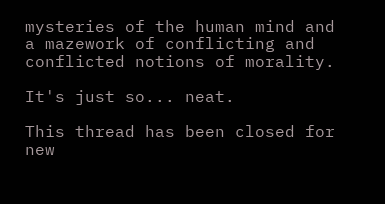mysteries of the human mind and a mazework of conflicting and conflicted notions of morality.

It's just so... neat.

This thread has been closed for new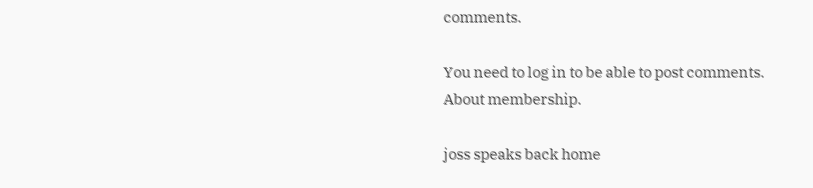comments.

You need to log in to be able to post comments.
About membership.

joss speaks back home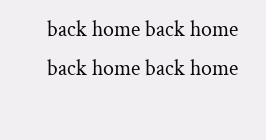back home back home back home back home